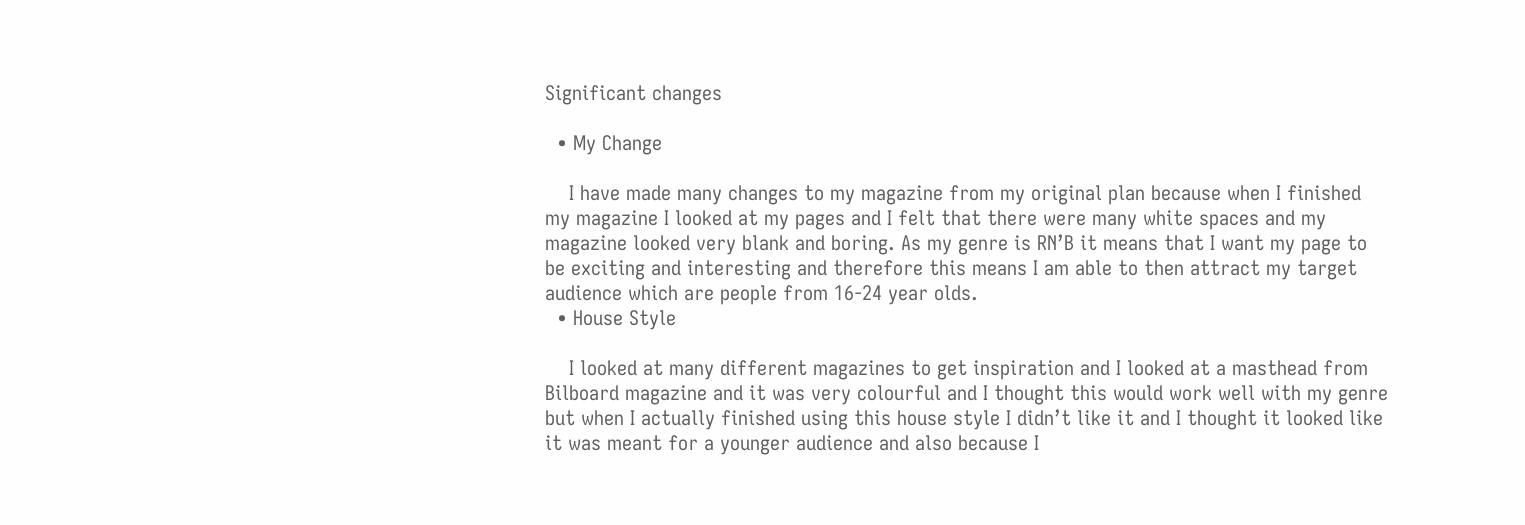Significant changes

  • My Change

    I have made many changes to my magazine from my original plan because when I finished my magazine I looked at my pages and I felt that there were many white spaces and my magazine looked very blank and boring. As my genre is RN’B it means that I want my page to be exciting and interesting and therefore this means I am able to then attract my target audience which are people from 16-24 year olds.
  • House Style

    I looked at many different magazines to get inspiration and I looked at a masthead from Bilboard magazine and it was very colourful and I thought this would work well with my genre but when I actually finished using this house style I didn’t like it and I thought it looked like it was meant for a younger audience and also because I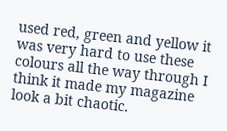used red, green and yellow it was very hard to use these colours all the way through I think it made my magazine look a bit chaotic.